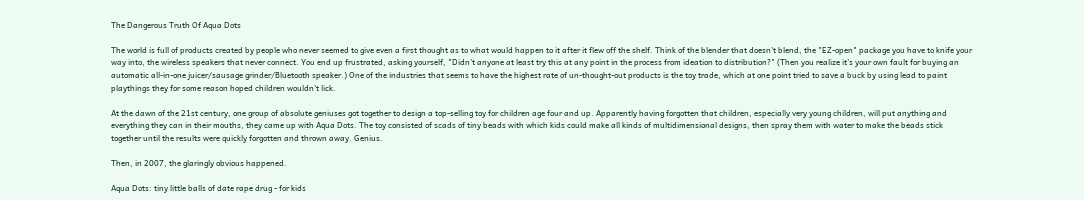The Dangerous Truth Of Aqua Dots

The world is full of products created by people who never seemed to give even a first thought as to what would happen to it after it flew off the shelf. Think of the blender that doesn't blend, the "EZ-open" package you have to knife your way into, the wireless speakers that never connect. You end up frustrated, asking yourself, "Didn't anyone at least try this at any point in the process from ideation to distribution?" (Then you realize it's your own fault for buying an automatic all-in-one juicer/sausage grinder/Bluetooth speaker.) One of the industries that seems to have the highest rate of un-thought-out products is the toy trade, which at one point tried to save a buck by using lead to paint playthings they for some reason hoped children wouldn't lick.

At the dawn of the 21st century, one group of absolute geniuses got together to design a top-selling toy for children age four and up. Apparently having forgotten that children, especially very young children, will put anything and everything they can in their mouths, they came up with Aqua Dots. The toy consisted of scads of tiny beads with which kids could make all kinds of multidimensional designs, then spray them with water to make the beads stick together until the results were quickly forgotten and thrown away. Genius.

Then, in 2007, the glaringly obvious happened.

Aqua Dots: tiny little balls of date rape drug - for kids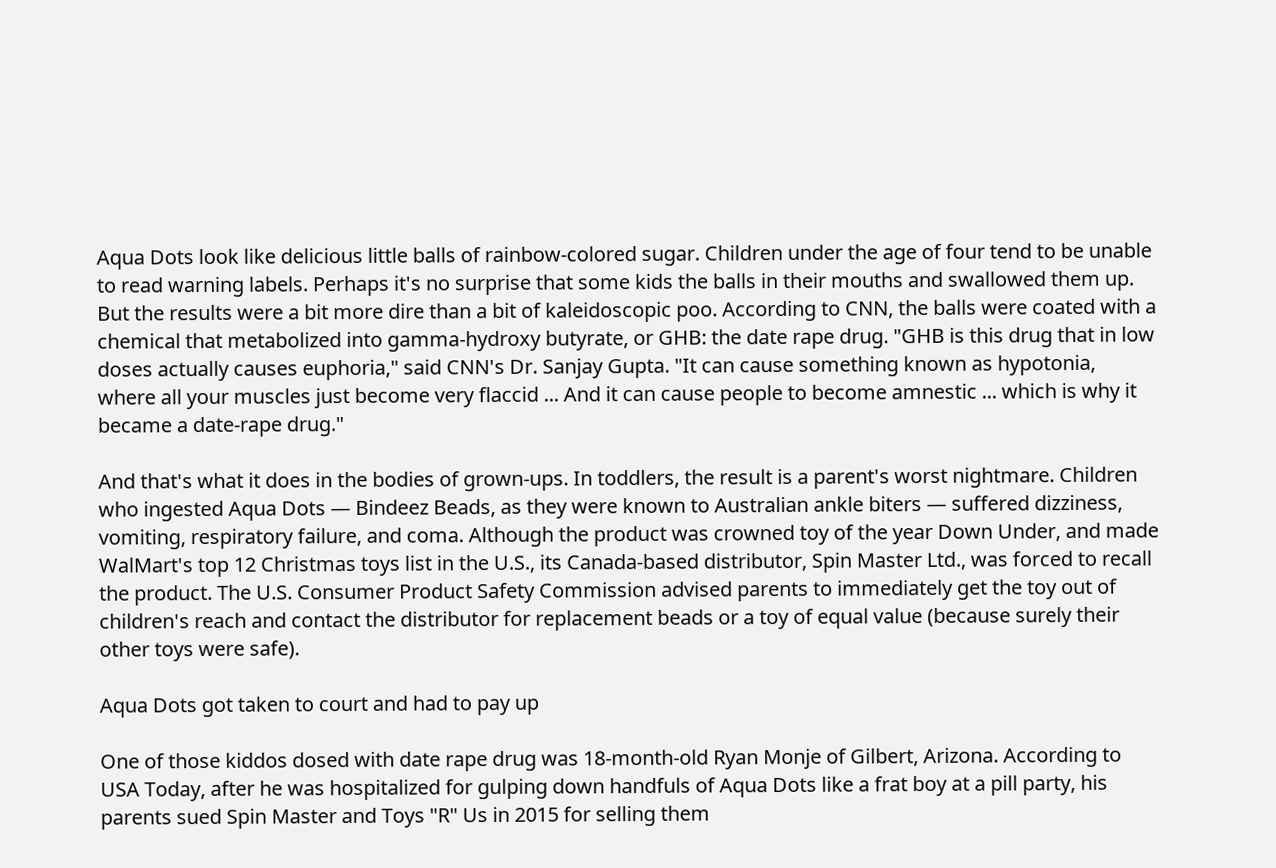Aqua Dots look like delicious little balls of rainbow-colored sugar. Children under the age of four tend to be unable to read warning labels. Perhaps it's no surprise that some kids the balls in their mouths and swallowed them up. But the results were a bit more dire than a bit of kaleidoscopic poo. According to CNN, the balls were coated with a chemical that metabolized into gamma-hydroxy butyrate, or GHB: the date rape drug. "GHB is this drug that in low doses actually causes euphoria," said CNN's Dr. Sanjay Gupta. "It can cause something known as hypotonia, where all your muscles just become very flaccid ... And it can cause people to become amnestic ... which is why it became a date-rape drug."

And that's what it does in the bodies of grown-ups. In toddlers, the result is a parent's worst nightmare. Children who ingested Aqua Dots — Bindeez Beads, as they were known to Australian ankle biters — suffered dizziness, vomiting, respiratory failure, and coma. Although the product was crowned toy of the year Down Under, and made WalMart's top 12 Christmas toys list in the U.S., its Canada-based distributor, Spin Master Ltd., was forced to recall the product. The U.S. Consumer Product Safety Commission advised parents to immediately get the toy out of children's reach and contact the distributor for replacement beads or a toy of equal value (because surely their other toys were safe).

Aqua Dots got taken to court and had to pay up

One of those kiddos dosed with date rape drug was 18-month-old Ryan Monje of Gilbert, Arizona. According to USA Today, after he was hospitalized for gulping down handfuls of Aqua Dots like a frat boy at a pill party, his parents sued Spin Master and Toys "R" Us in 2015 for selling them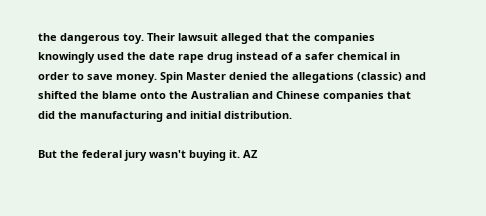the dangerous toy. Their lawsuit alleged that the companies knowingly used the date rape drug instead of a safer chemical in order to save money. Spin Master denied the allegations (classic) and shifted the blame onto the Australian and Chinese companies that did the manufacturing and initial distribution.

But the federal jury wasn't buying it. AZ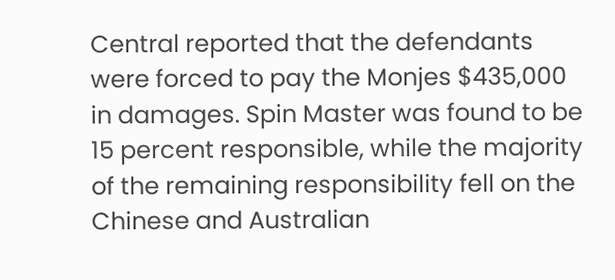Central reported that the defendants were forced to pay the Monjes $435,000 in damages. Spin Master was found to be 15 percent responsible, while the majority of the remaining responsibility fell on the Chinese and Australian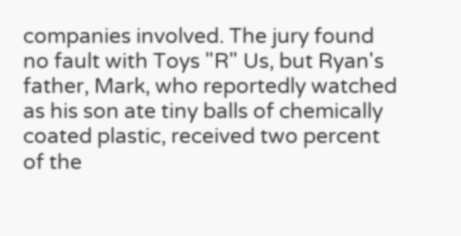companies involved. The jury found no fault with Toys "R" Us, but Ryan's father, Mark, who reportedly watched as his son ate tiny balls of chemically coated plastic, received two percent of the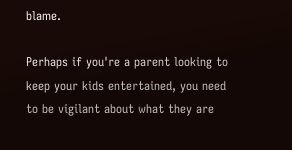blame.

Perhaps if you're a parent looking to keep your kids entertained, you need to be vigilant about what they are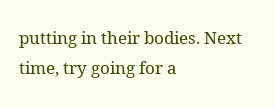putting in their bodies. Next time, try going for a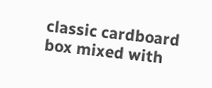classic cardboard box mixed with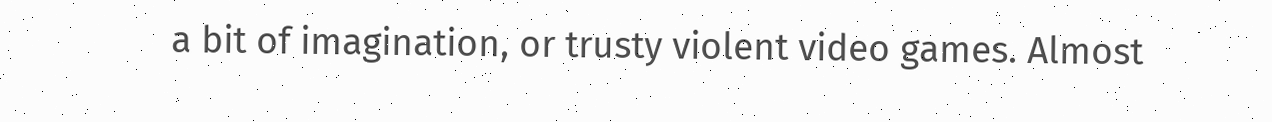a bit of imagination, or trusty violent video games. Almost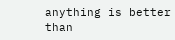anything is better than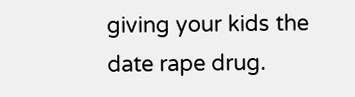giving your kids the date rape drug.